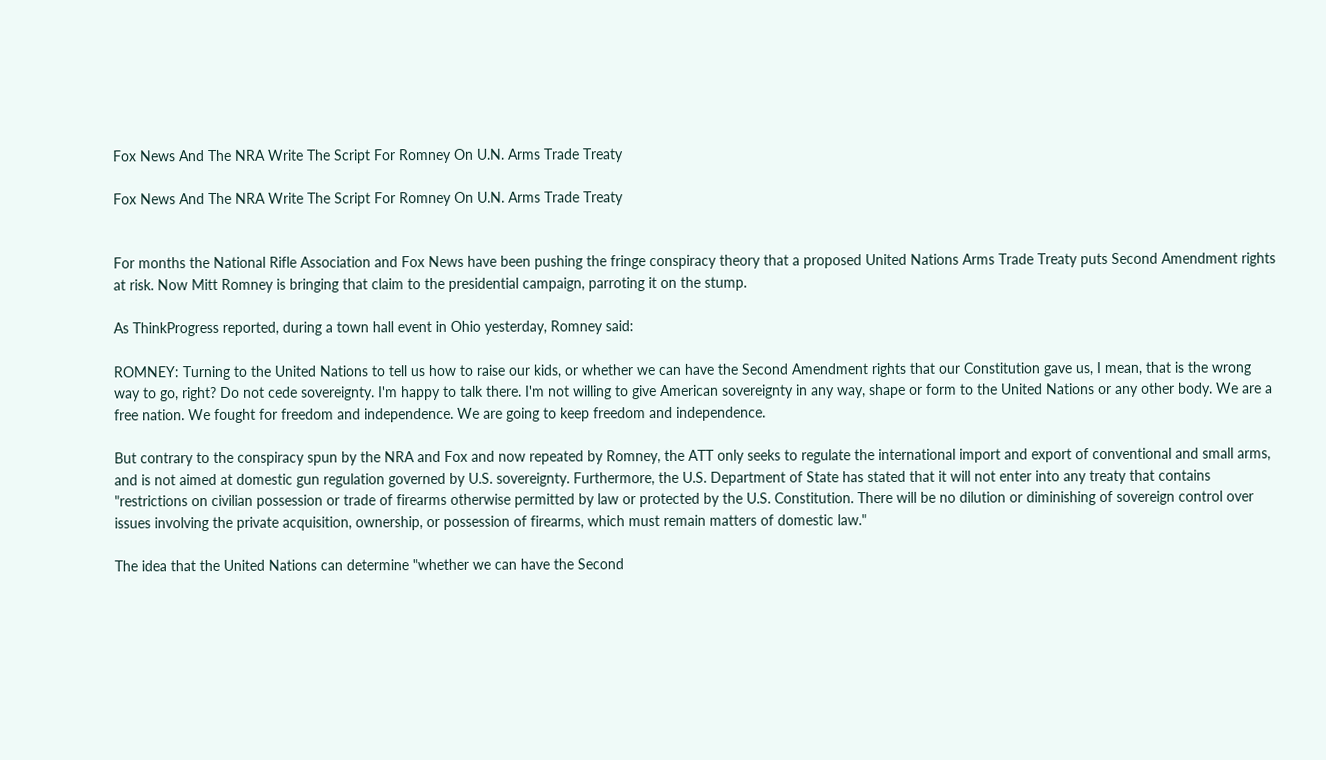Fox News And The NRA Write The Script For Romney On U.N. Arms Trade Treaty

Fox News And The NRA Write The Script For Romney On U.N. Arms Trade Treaty


For months the National Rifle Association and Fox News have been pushing the fringe conspiracy theory that a proposed United Nations Arms Trade Treaty puts Second Amendment rights at risk. Now Mitt Romney is bringing that claim to the presidential campaign, parroting it on the stump.

As ThinkProgress reported, during a town hall event in Ohio yesterday, Romney said:

ROMNEY: Turning to the United Nations to tell us how to raise our kids, or whether we can have the Second Amendment rights that our Constitution gave us, I mean, that is the wrong way to go, right? Do not cede sovereignty. I'm happy to talk there. I'm not willing to give American sovereignty in any way, shape or form to the United Nations or any other body. We are a free nation. We fought for freedom and independence. We are going to keep freedom and independence.

But contrary to the conspiracy spun by the NRA and Fox and now repeated by Romney, the ATT only seeks to regulate the international import and export of conventional and small arms, and is not aimed at domestic gun regulation governed by U.S. sovereignty. Furthermore, the U.S. Department of State has stated that it will not enter into any treaty that contains "restrictions on civilian possession or trade of firearms otherwise permitted by law or protected by the U.S. Constitution. There will be no dilution or diminishing of sovereign control over issues involving the private acquisition, ownership, or possession of firearms, which must remain matters of domestic law."

The idea that the United Nations can determine "whether we can have the Second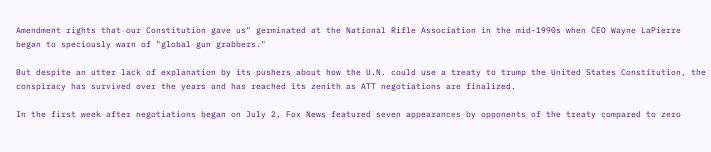Amendment rights that our Constitution gave us" germinated at the National Rifle Association in the mid-1990s when CEO Wayne LaPierre began to speciously warn of "global gun grabbers."

But despite an utter lack of explanation by its pushers about how the U.N. could use a treaty to trump the United States Constitution, the conspiracy has survived over the years and has reached its zenith as ATT negotiations are finalized.

In the first week after negotiations began on July 2, Fox News featured seven appearances by opponents of the treaty compared to zero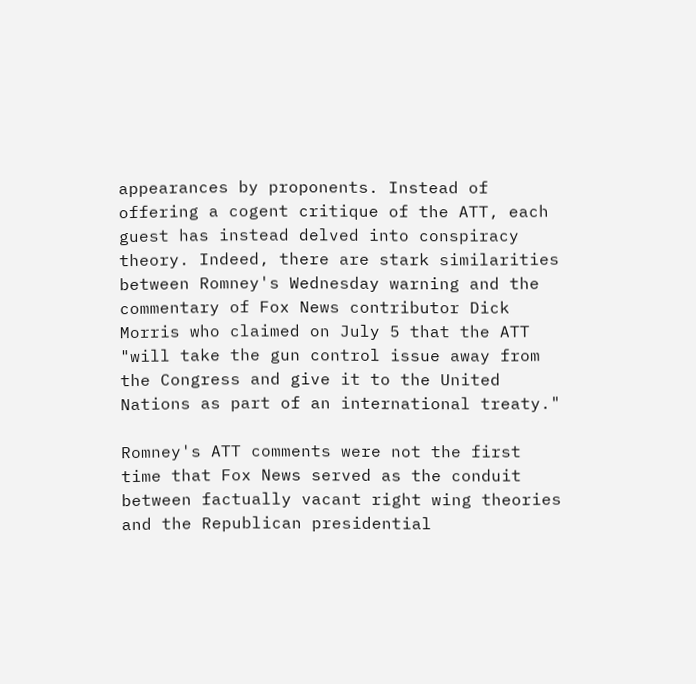appearances by proponents. Instead of offering a cogent critique of the ATT, each guest has instead delved into conspiracy theory. Indeed, there are stark similarities between Romney's Wednesday warning and the commentary of Fox News contributor Dick Morris who claimed on July 5 that the ATT "will take the gun control issue away from the Congress and give it to the United Nations as part of an international treaty."

Romney's ATT comments were not the first time that Fox News served as the conduit between factually vacant right wing theories and the Republican presidential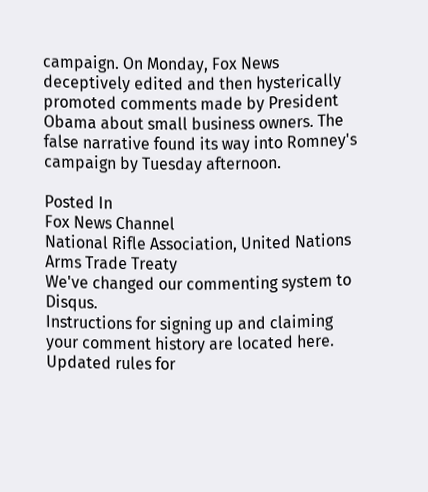campaign. On Monday, Fox News deceptively edited and then hysterically promoted comments made by President Obama about small business owners. The false narrative found its way into Romney's campaign by Tuesday afternoon.

Posted In
Fox News Channel
National Rifle Association, United Nations Arms Trade Treaty
We've changed our commenting system to Disqus.
Instructions for signing up and claiming your comment history are located here.
Updated rules for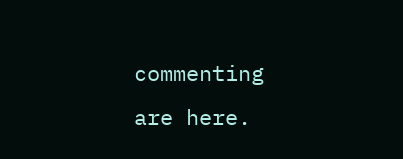commenting are here.